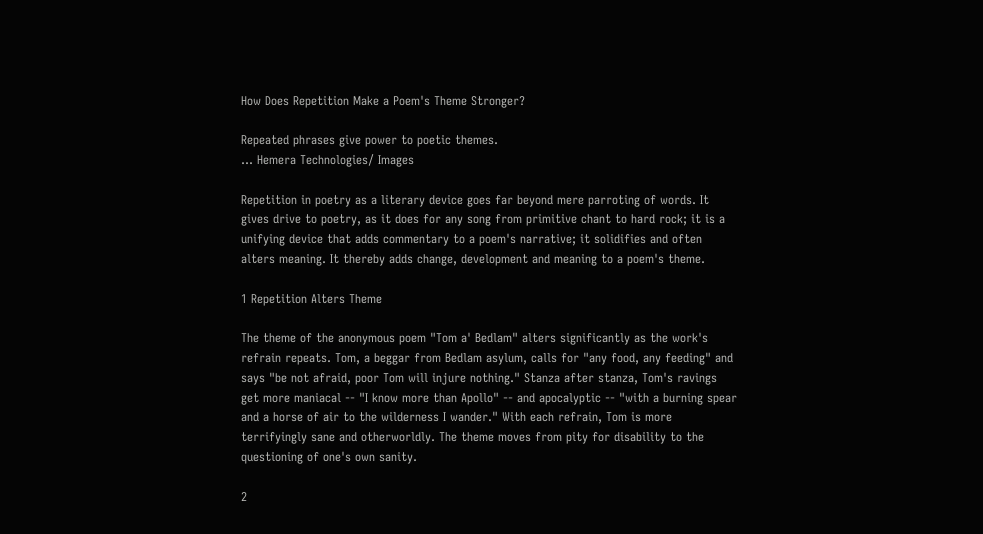How Does Repetition Make a Poem's Theme Stronger?

Repeated phrases give power to poetic themes.
... Hemera Technologies/ Images

Repetition in poetry as a literary device goes far beyond mere parroting of words. It gives drive to poetry, as it does for any song from primitive chant to hard rock; it is a unifying device that adds commentary to a poem's narrative; it solidifies and often alters meaning. It thereby adds change, development and meaning to a poem's theme.

1 Repetition Alters Theme

The theme of the anonymous poem "Tom a' Bedlam" alters significantly as the work's refrain repeats. Tom, a beggar from Bedlam asylum, calls for "any food, any feeding" and says "be not afraid, poor Tom will injure nothing." Stanza after stanza, Tom's ravings get more maniacal -- "I know more than Apollo" -- and apocalyptic -- "with a burning spear and a horse of air to the wilderness I wander." With each refrain, Tom is more terrifyingly sane and otherworldly. The theme moves from pity for disability to the questioning of one's own sanity.

2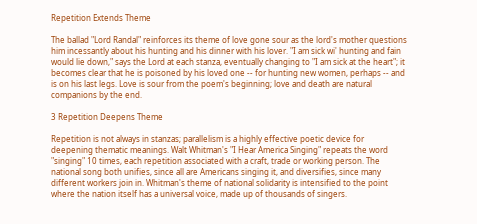Repetition Extends Theme

The ballad "Lord Randal" reinforces its theme of love gone sour as the lord's mother questions him incessantly about his hunting and his dinner with his lover. "I am sick wi' hunting and fain would lie down," says the Lord at each stanza, eventually changing to "I am sick at the heart"; it becomes clear that he is poisoned by his loved one -- for hunting new women, perhaps -- and is on his last legs. Love is sour from the poem's beginning; love and death are natural companions by the end.

3 Repetition Deepens Theme

Repetition is not always in stanzas; parallelism is a highly effective poetic device for deepening thematic meanings. Walt Whitman's "I Hear America Singing" repeats the word "singing" 10 times, each repetition associated with a craft, trade or working person. The national song both unifies, since all are Americans singing it, and diversifies, since many different workers join in. Whitman's theme of national solidarity is intensified to the point where the nation itself has a universal voice, made up of thousands of singers.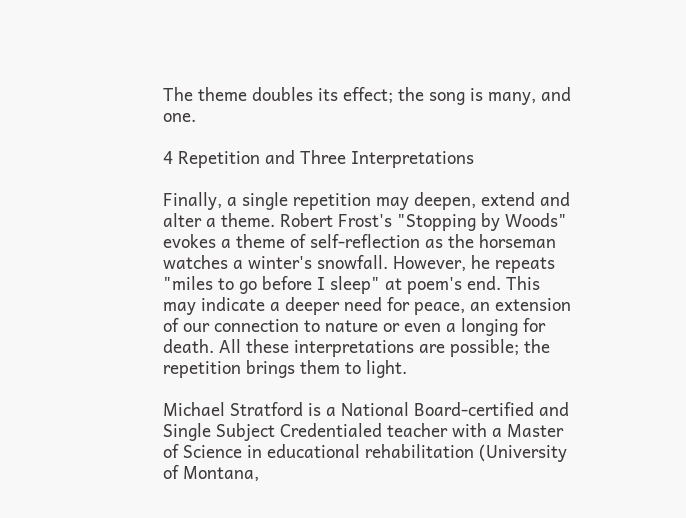The theme doubles its effect; the song is many, and one.

4 Repetition and Three Interpretations

Finally, a single repetition may deepen, extend and alter a theme. Robert Frost's "Stopping by Woods" evokes a theme of self-reflection as the horseman watches a winter's snowfall. However, he repeats "miles to go before I sleep" at poem's end. This may indicate a deeper need for peace, an extension of our connection to nature or even a longing for death. All these interpretations are possible; the repetition brings them to light.

Michael Stratford is a National Board-certified and Single Subject Credentialed teacher with a Master of Science in educational rehabilitation (University of Montana,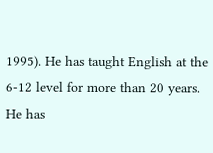1995). He has taught English at the 6-12 level for more than 20 years. He has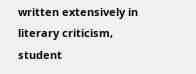written extensively in literary criticism, student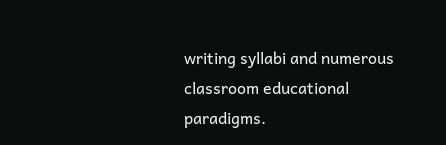writing syllabi and numerous classroom educational paradigms.